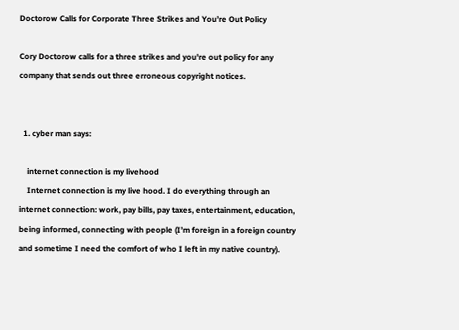Doctorow Calls for Corporate Three Strikes and You’re Out Policy

Cory Doctorow calls for a three strikes and you're out policy for any company that sends out three erroneous copyright notices.


  1. cyber man says:

    internet connection is my livehood
    Internet connection is my live hood. I do everything through an internet connection: work, pay bills, pay taxes, entertainment, education, being informed, connecting with people (I’m foreign in a foreign country and sometime I need the comfort of who I left in my native country).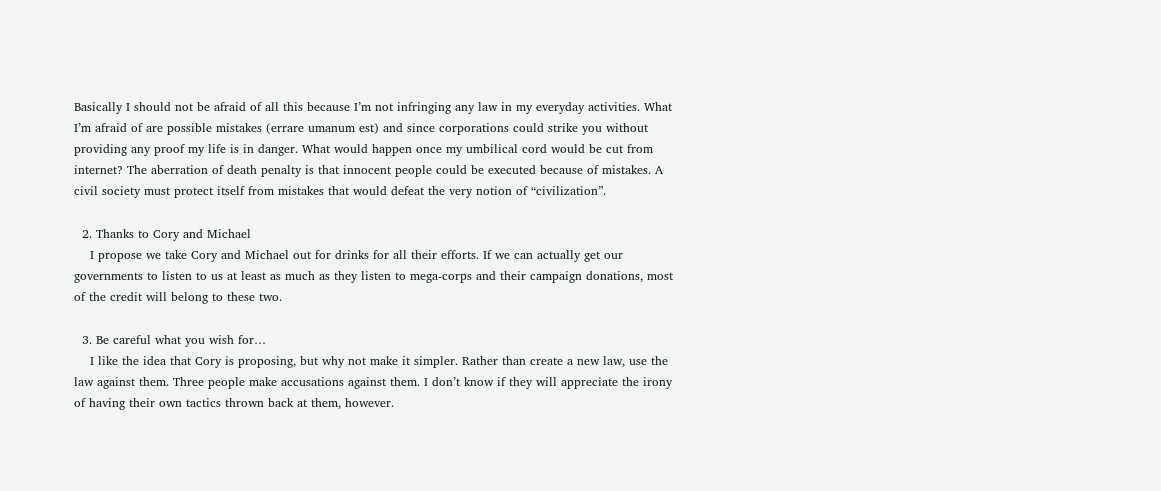Basically I should not be afraid of all this because I’m not infringing any law in my everyday activities. What I’m afraid of are possible mistakes (errare umanum est) and since corporations could strike you without providing any proof my life is in danger. What would happen once my umbilical cord would be cut from internet? The aberration of death penalty is that innocent people could be executed because of mistakes. A civil society must protect itself from mistakes that would defeat the very notion of “civilization”.

  2. Thanks to Cory and Michael
    I propose we take Cory and Michael out for drinks for all their efforts. If we can actually get our governments to listen to us at least as much as they listen to mega-corps and their campaign donations, most of the credit will belong to these two.

  3. Be careful what you wish for…
    I like the idea that Cory is proposing, but why not make it simpler. Rather than create a new law, use the law against them. Three people make accusations against them. I don’t know if they will appreciate the irony of having their own tactics thrown back at them, however.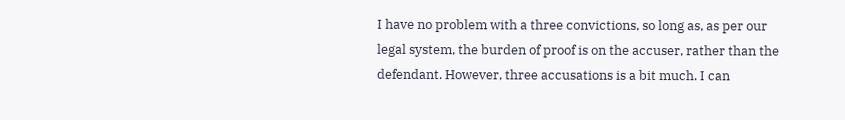I have no problem with a three convictions, so long as, as per our legal system, the burden of proof is on the accuser, rather than the defendant. However, three accusations is a bit much. I can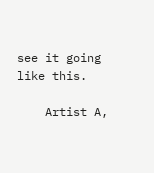see it going like this.

    Artist A,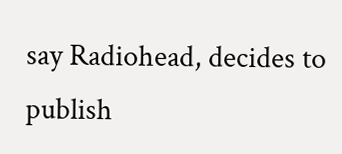say Radiohead, decides to publish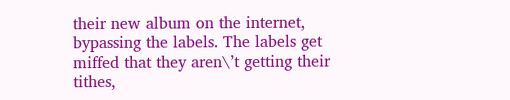their new album on the internet, bypassing the labels. The labels get miffed that they aren\’t getting their tithes,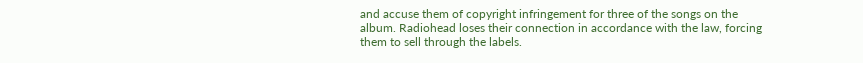and accuse them of copyright infringement for three of the songs on the album. Radiohead loses their connection in accordance with the law, forcing them to sell through the labels.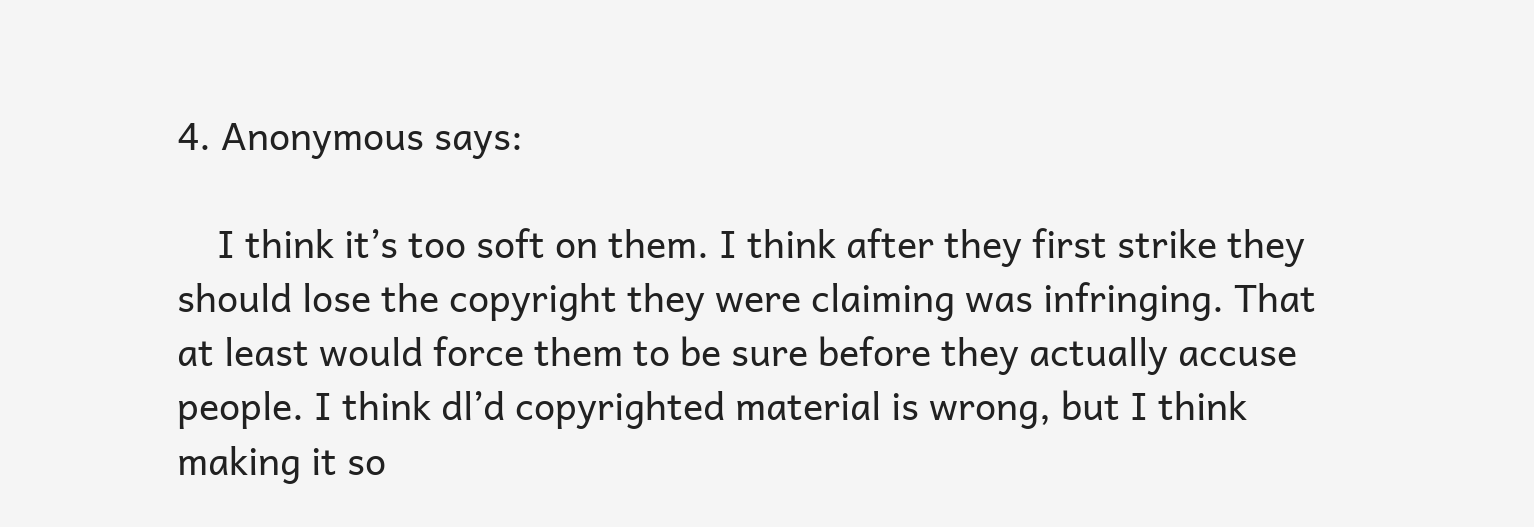4. Anonymous says:

    I think it’s too soft on them. I think after they first strike they should lose the copyright they were claiming was infringing. That at least would force them to be sure before they actually accuse people. I think dl’d copyrighted material is wrong, but I think making it so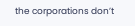the corporations don’t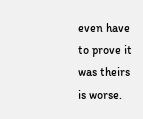even have to prove it was theirs is worse.